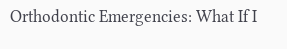Orthodontic Emergencies: What If I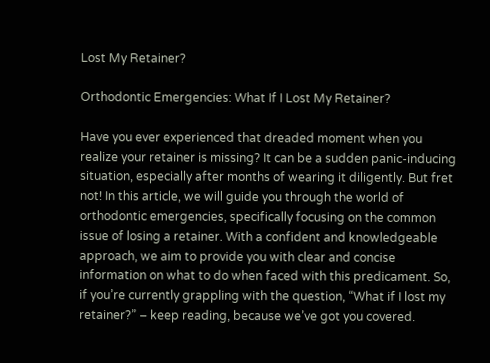Lost My Retainer?

Orthodontic Emergencies: What If I Lost My Retainer?

Have you ever experienced that dreaded moment when you realize your retainer is missing? It can be a sudden panic-inducing situation, especially after months of wearing it diligently. But fret not! In this article, we will guide you through the world of orthodontic emergencies, specifically focusing on the common issue of losing a retainer. With a confident and knowledgeable approach, we aim to provide you with clear and concise information on what to do when faced with this predicament. So, if you’re currently grappling with the question, “What if I lost my retainer?” – keep reading, because we’ve got you covered.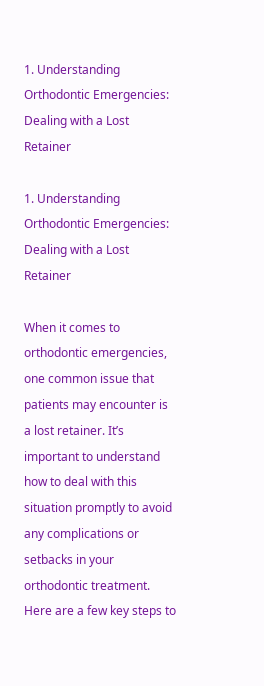1. Understanding Orthodontic Emergencies: Dealing with a Lost Retainer

1. Understanding Orthodontic Emergencies: Dealing with a Lost Retainer

When it comes to orthodontic emergencies, one common issue that patients may encounter is a lost retainer. It’s important to understand how to deal with this situation promptly to avoid any complications or setbacks in your orthodontic treatment. Here are a few key steps to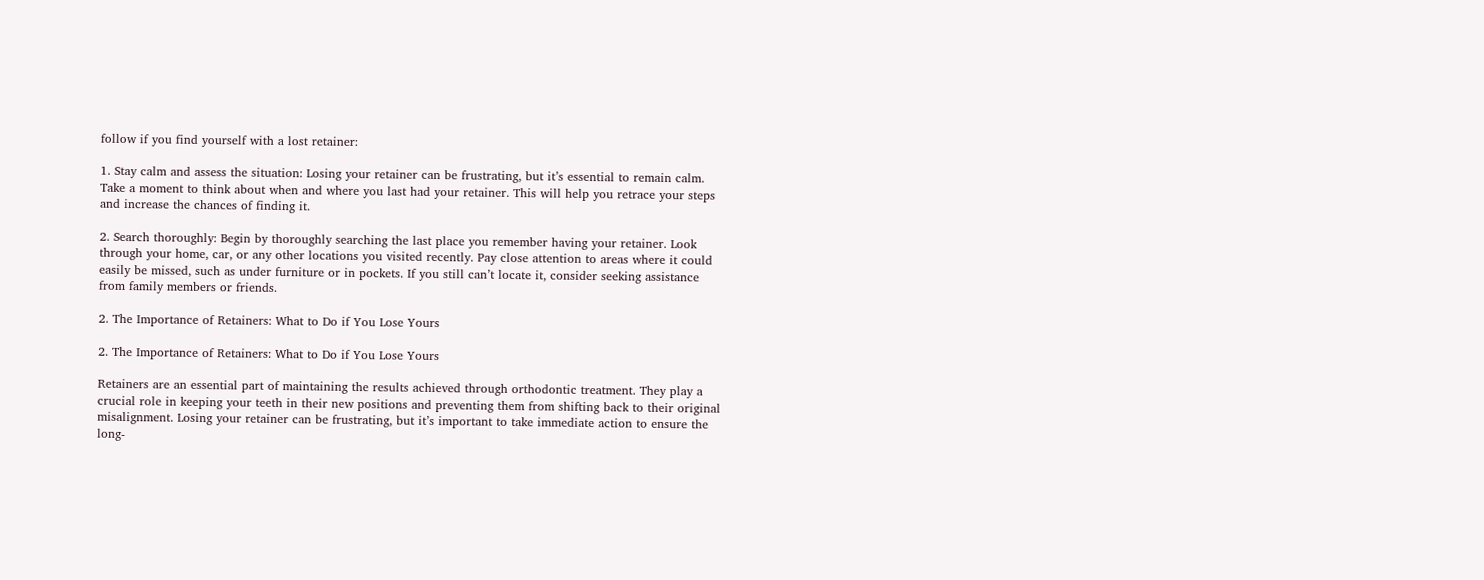follow if you find yourself with a lost retainer:

1. Stay calm and assess the situation: Losing your retainer can be frustrating, but it’s essential to remain calm. Take a moment to think about when and where you last had your retainer. This will help you retrace your steps and increase the chances of finding it.

2. Search thoroughly: Begin by thoroughly searching the last place you remember having your retainer. Look through your home, car, or any other locations you visited recently. Pay close attention to areas where it could easily be missed, such as under furniture or in pockets. If you still can’t locate it, consider seeking assistance from family members or friends.

2. The Importance of Retainers: What to Do if You Lose Yours

2. The Importance of Retainers: What to Do if You Lose Yours

Retainers are an essential part of maintaining the results achieved through orthodontic treatment. They play a crucial role in keeping your teeth in their new positions and preventing them from shifting back to their original misalignment. Losing your retainer can be frustrating, but it’s important to take immediate action to ensure the long-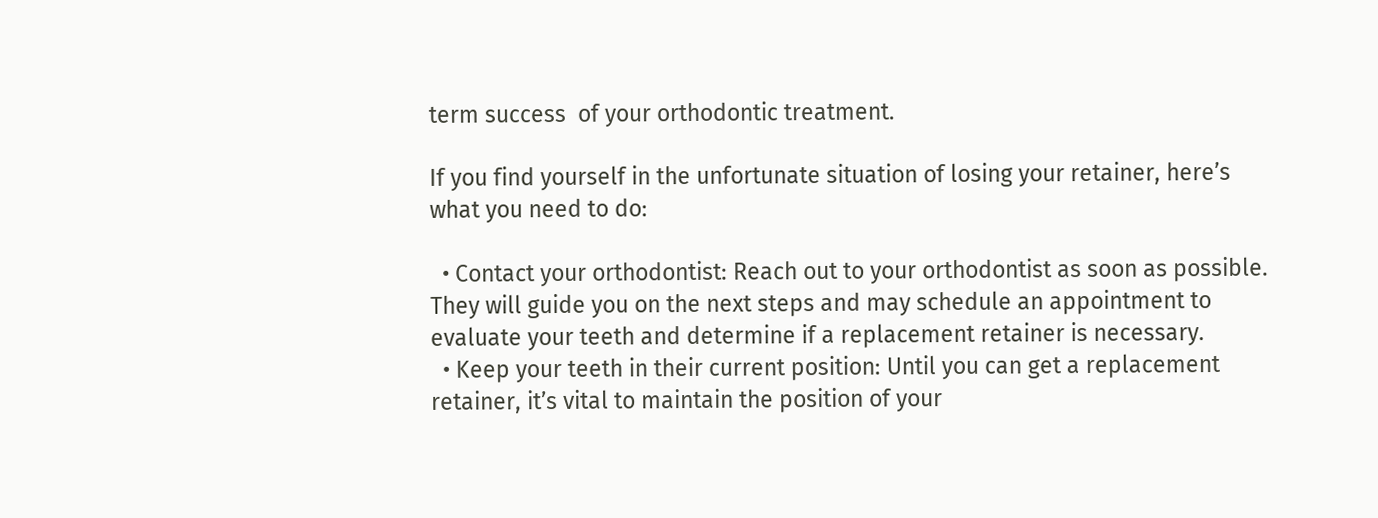term success  of your orthodontic treatment.

If you find yourself in the unfortunate situation of losing your retainer, here’s what you need to do:

  • Contact your orthodontist: Reach out to your orthodontist as soon as possible. They will guide you on the next steps and may schedule an appointment to evaluate your teeth and determine if a replacement retainer is necessary.
  • Keep your teeth in their current position: Until you can get a replacement retainer, it’s vital to maintain the position of your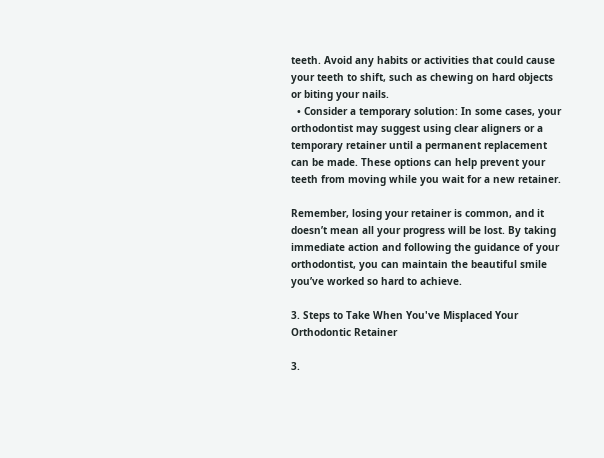teeth. Avoid any habits or activities that could cause your teeth to shift, such as chewing on hard objects or biting your nails.
  • Consider a temporary solution: In some cases, your orthodontist may suggest using clear aligners or a temporary retainer until a permanent replacement can be made. These options can help prevent your teeth from moving while you wait for a new retainer.

Remember, losing your retainer is common, and it doesn’t mean all your progress will be lost. By taking immediate action and following the guidance of your orthodontist, you can maintain the beautiful smile you’ve worked so hard to achieve.

3. Steps to Take When You've Misplaced Your Orthodontic Retainer

3.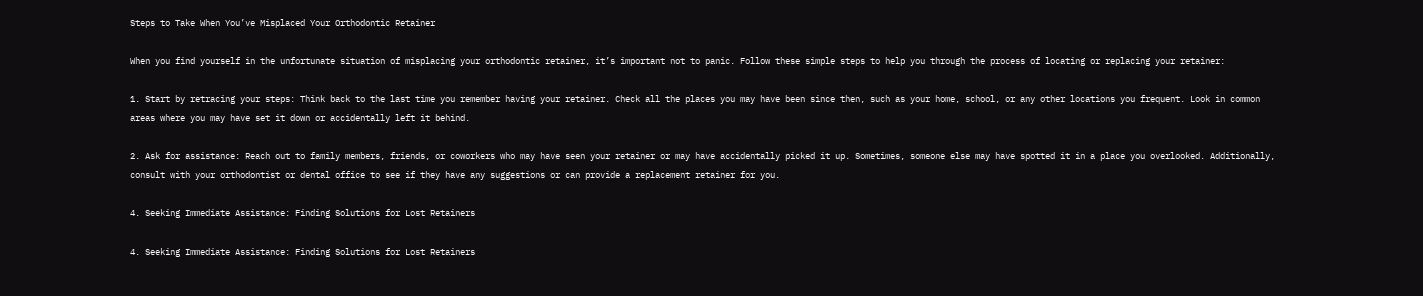Steps to Take When You’ve Misplaced Your Orthodontic Retainer

When you find yourself in the unfortunate situation of misplacing your orthodontic retainer, it’s important not to panic. Follow these simple steps to help you through the process of locating or replacing your retainer:

1. Start by retracing your steps: Think back to the last time you remember having your retainer. Check all the places you may have been since then, such as your home, school, or any other locations you frequent. Look in common areas where you may have set it down or accidentally left it behind.

2. Ask for assistance: Reach out to family members, friends, or coworkers who may have seen your retainer or may have accidentally picked it up. Sometimes, someone else may have spotted it in a place you overlooked. Additionally, consult with your orthodontist or dental office to see if they have any suggestions or can provide a replacement retainer for you.

4. Seeking Immediate Assistance: Finding Solutions for Lost Retainers

4. Seeking Immediate Assistance: Finding Solutions for Lost Retainers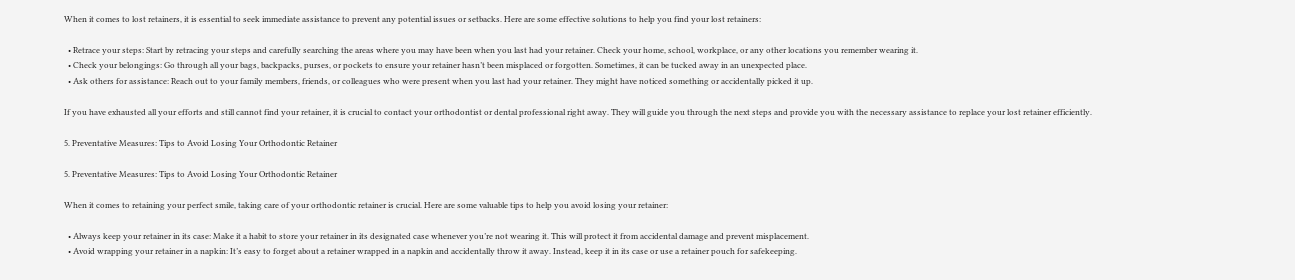When it comes to lost retainers, it is essential to seek immediate assistance to prevent any potential issues or setbacks. Here are some effective solutions to help you find your lost retainers:

  • Retrace your steps: Start by retracing your steps and carefully searching the areas where you may have been when you last had your retainer. Check your home, school, workplace, or any other locations you remember wearing it.
  • Check your belongings: Go through all your bags, backpacks, purses, or pockets to ensure your retainer hasn’t been misplaced or forgotten. Sometimes, it can be tucked away in an unexpected place.
  • Ask others for assistance: Reach out to your family members, friends, or colleagues who were present when you last had your retainer. They might have noticed something or accidentally picked it up.

If you have exhausted all your efforts and still cannot find your retainer, it is crucial to contact your orthodontist or dental professional right away. They will guide you through the next steps and provide you with the necessary assistance to replace your lost retainer efficiently.

5. Preventative Measures: Tips to Avoid Losing Your Orthodontic Retainer

5. Preventative Measures: Tips to Avoid Losing Your Orthodontic Retainer

When it comes to retaining your perfect smile, taking care of your orthodontic retainer is crucial. Here are some valuable tips to help you avoid losing your retainer:

  • Always keep your retainer in its case: Make it a habit to store your retainer in its designated case whenever you’re not wearing it. This will protect it from accidental damage and prevent misplacement.
  • Avoid wrapping your retainer in a napkin: It’s easy to forget about a retainer wrapped in a napkin and accidentally throw it away. Instead, keep it in its case or use a retainer pouch for safekeeping.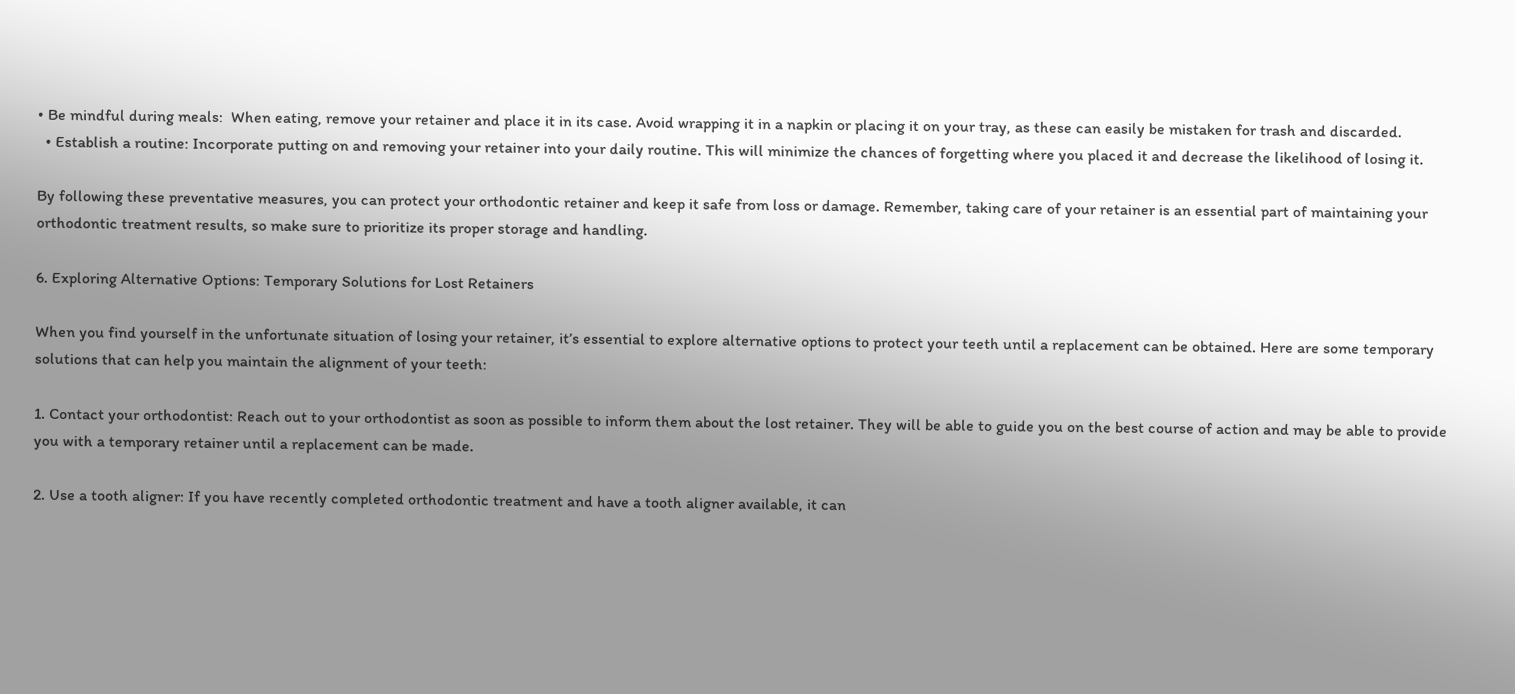• Be mindful during meals:  When eating, remove your retainer and place it in its case. Avoid wrapping it in a napkin or placing it on your tray, as these can easily be mistaken for trash and discarded.
  • Establish a routine: Incorporate putting on and removing your retainer into your daily routine. This will minimize the chances of forgetting where you placed it and decrease the likelihood of losing it.

By following these preventative measures, you can protect your orthodontic retainer and keep it safe from loss or damage. Remember, taking care of your retainer is an essential part of maintaining your orthodontic treatment results, so make sure to prioritize its proper storage and handling.

6. Exploring Alternative Options: Temporary Solutions for Lost Retainers

When you find yourself in the unfortunate situation of losing your retainer, it’s essential to explore alternative options to protect your teeth until a replacement can be obtained. Here are some temporary solutions that can help you maintain the alignment of your teeth:

1. Contact your orthodontist: Reach out to your orthodontist as soon as possible to inform them about the lost retainer. They will be able to guide you on the best course of action and may be able to provide you with a temporary retainer until a replacement can be made.

2. Use a tooth aligner: If you have recently completed orthodontic treatment and have a tooth aligner available, it can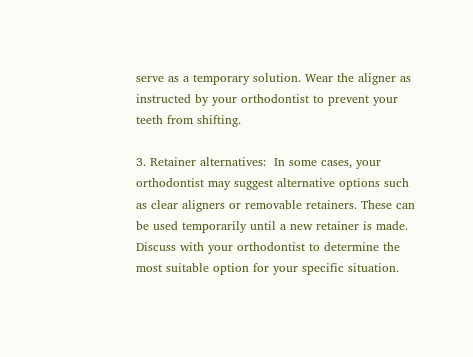serve as a temporary solution. Wear the aligner as instructed by your orthodontist to prevent your teeth from shifting.

3. Retainer alternatives:  In some cases, your orthodontist may suggest alternative options such as clear aligners or removable retainers. These can be used temporarily until a new retainer is made. Discuss with your orthodontist to determine the most suitable option for your specific situation.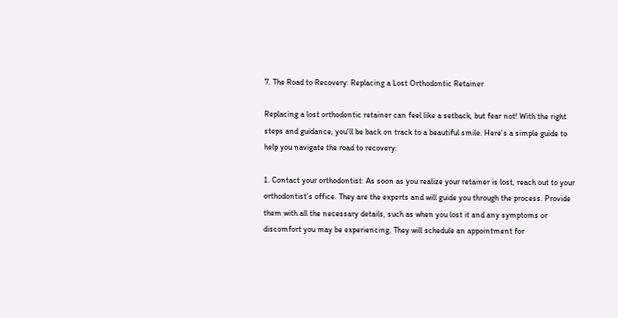7. The Road to Recovery: Replacing a Lost Orthodontic Retainer

Replacing a lost orthodontic retainer can feel like a setback, but fear not! With the right steps and guidance, you’ll be back on track to a beautiful smile. Here’s a simple guide to help you navigate the road to recovery:

1. Contact your orthodontist: As soon as you realize your retainer is lost, reach out to your orthodontist’s office. They are the experts and will guide you through the process. Provide them with all the necessary details, such as when you lost it and any symptoms or discomfort you may be experiencing. They will schedule an appointment for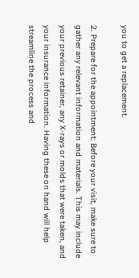you to get a replacement.

2. Prepare for the appointment: Before your visit, make sure to gather any relevant information and materials. This may include your previous retainer, any X-rays or molds that were taken, and your insurance information. Having these on hand will help streamline the process and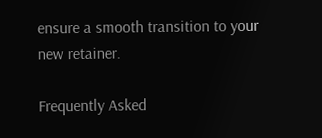ensure a smooth transition to your new retainer.

Frequently Asked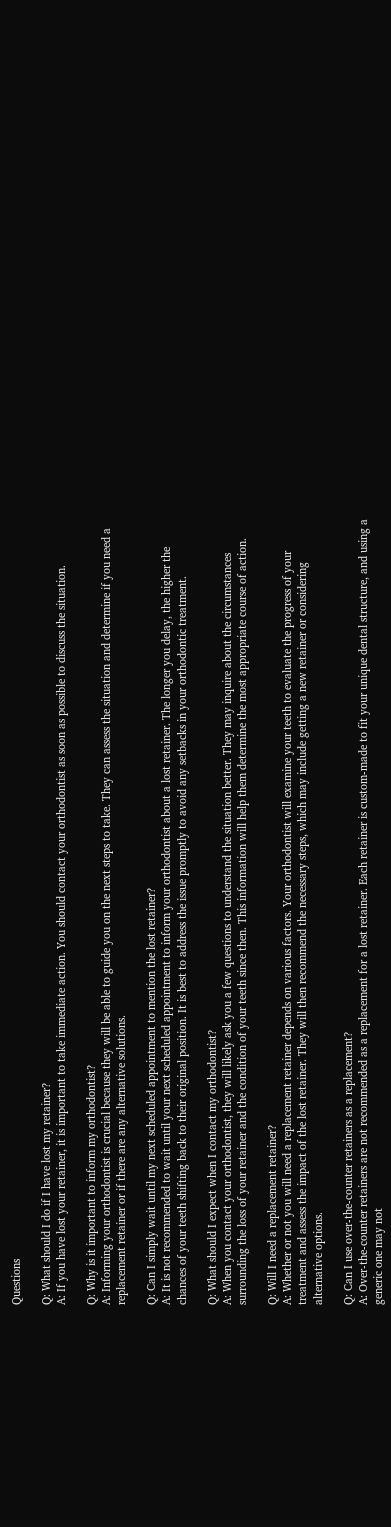Questions

Q: What should I do if I have lost my retainer?
A: If you have lost your retainer, it is important to take immediate action. You should contact your orthodontist as soon as possible to discuss the situation.

Q: Why is it important to inform my orthodontist?
A: Informing your orthodontist is crucial because they will be able to guide you on the next steps to take. They can assess the situation and determine if you need a replacement retainer or if there are any alternative solutions.

Q: Can I simply wait until my next scheduled appointment to mention the lost retainer?
A: It is not recommended to wait until your next scheduled appointment to inform your orthodontist about a lost retainer. The longer you delay, the higher the chances of your teeth shifting back to their original position. It is best to address the issue promptly to avoid any setbacks in your orthodontic treatment.

Q: What should I expect when I contact my orthodontist?
A: When you contact your orthodontist, they will likely ask you a few questions to understand the situation better. They may inquire about the circumstances surrounding the loss of your retainer and the condition of your teeth since then. This information will help them determine the most appropriate course of action.

Q: Will I need a replacement retainer?
A: Whether or not you will need a replacement retainer depends on various factors. Your orthodontist will examine your teeth to evaluate the progress of your treatment and assess the impact of the lost retainer. They will then recommend the necessary steps, which may include getting a new retainer or considering alternative options.

Q: Can I use over-the-counter retainers as a replacement?
A: Over-the-counter retainers are not recommended as a replacement for a lost retainer. Each retainer is custom-made to fit your unique dental structure, and using a generic one may not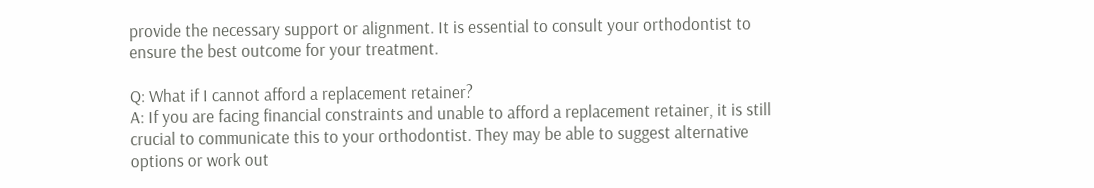provide the necessary support or alignment. It is essential to consult your orthodontist to ensure the best outcome for your treatment.

Q: What if I cannot afford a replacement retainer?
A: If you are facing financial constraints and unable to afford a replacement retainer, it is still crucial to communicate this to your orthodontist. They may be able to suggest alternative options or work out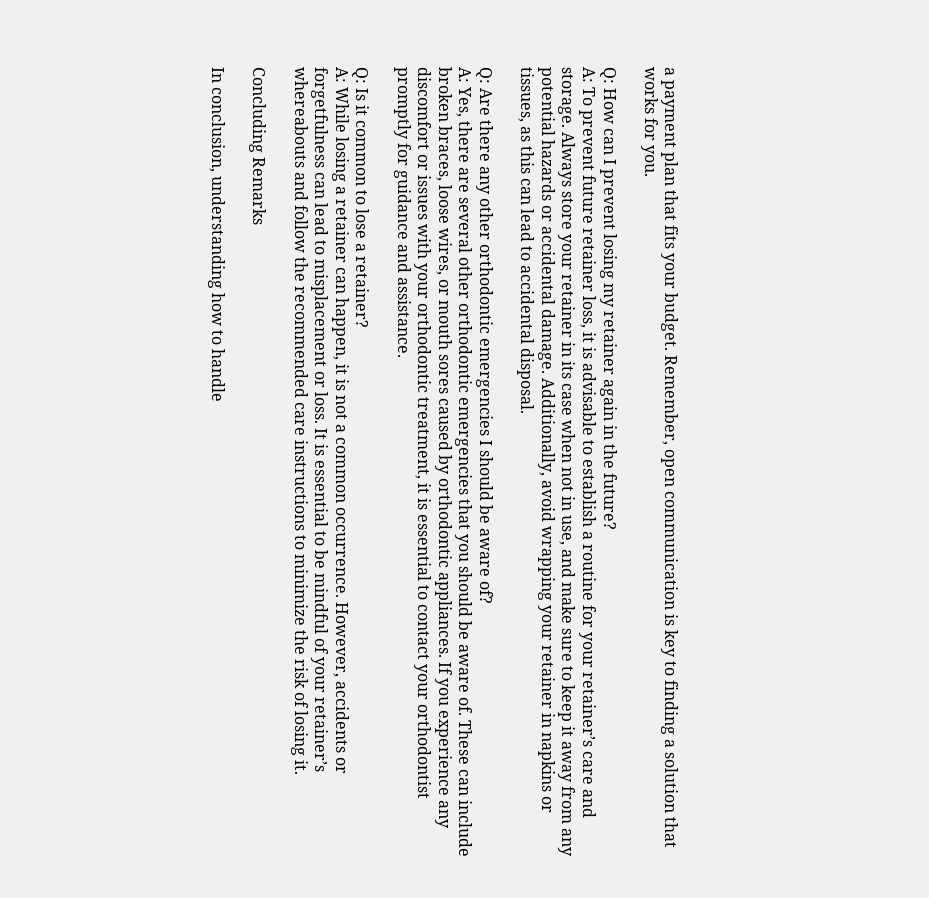a payment plan that fits your budget. Remember, open communication is key to finding a solution that works for you.

Q: How can I prevent losing my retainer again in the future?
A: To prevent future retainer loss, it is advisable to establish a routine for your retainer’s care and storage. Always store your retainer in its case when not in use, and make sure to keep it away from any potential hazards or accidental damage. Additionally, avoid wrapping your retainer in napkins or tissues, as this can lead to accidental disposal.

Q: Are there any other orthodontic emergencies I should be aware of?
A: Yes, there are several other orthodontic emergencies that you should be aware of. These can include broken braces, loose wires, or mouth sores caused by orthodontic appliances. If you experience any discomfort or issues with your orthodontic treatment, it is essential to contact your orthodontist promptly for guidance and assistance.

Q: Is it common to lose a retainer?
A: While losing a retainer can happen, it is not a common occurrence. However, accidents or forgetfulness can lead to misplacement or loss. It is essential to be mindful of your retainer’s whereabouts and follow the recommended care instructions to minimize the risk of losing it.

Concluding Remarks

In conclusion, understanding how to handle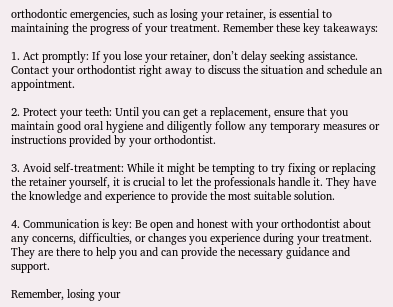orthodontic emergencies, such as losing your retainer, is essential to maintaining the progress of your treatment. Remember these key takeaways:

1. Act promptly: If you lose your retainer, don’t delay seeking assistance. Contact your orthodontist right away to discuss the situation and schedule an appointment.

2. Protect your teeth: Until you can get a replacement, ensure that you maintain good oral hygiene and diligently follow any temporary measures or instructions provided by your orthodontist.

3. Avoid self-treatment: While it might be tempting to try fixing or replacing the retainer yourself, it is crucial to let the professionals handle it. They have the knowledge and experience to provide the most suitable solution.

4. Communication is key: Be open and honest with your orthodontist about any concerns, difficulties, or changes you experience during your treatment. They are there to help you and can provide the necessary guidance and support.

Remember, losing your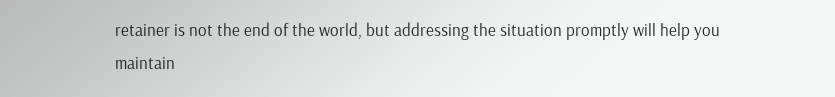retainer is not the end of the world, but addressing the situation promptly will help you maintain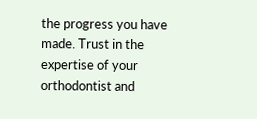the progress you have made. Trust in the expertise of your orthodontist and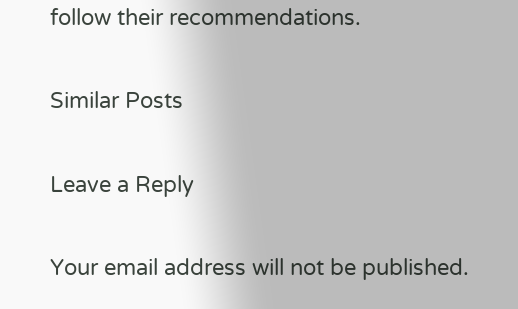follow their recommendations.

Similar Posts

Leave a Reply

Your email address will not be published.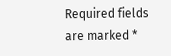Required fields are marked *